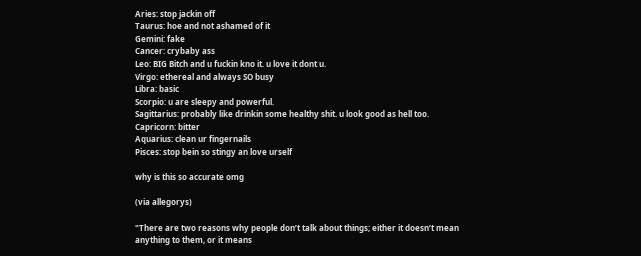Aries: stop jackin off
Taurus: hoe and not ashamed of it
Gemini: fake
Cancer: crybaby ass
Leo: BIG Bitch and u fuckin kno it. u love it dont u.
Virgo: ethereal and always SO busy
Libra: basic
Scorpio: u are sleepy and powerful.
Sagittarius: probably like drinkin some healthy shit. u look good as hell too.
Capricorn: bitter
Aquarius: clean ur fingernails
Pisces: stop bein so stingy an love urself

why is this so accurate omg

(via allegorys)

"There are two reasons why people don’t talk about things; either it doesn’t mean anything to them, or it means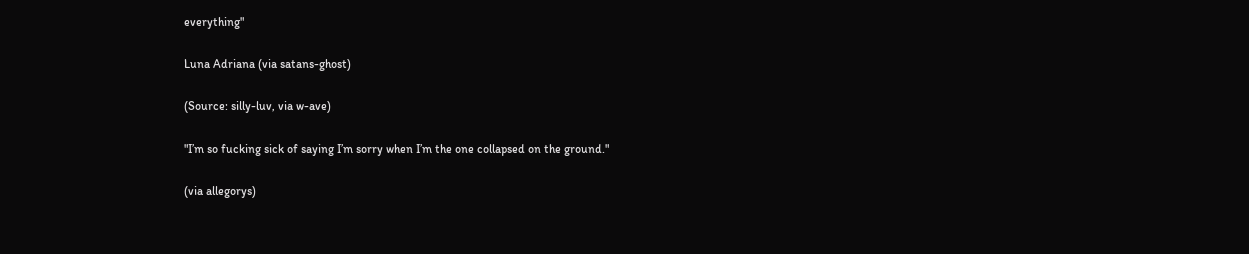everything"

Luna Adriana (via satans-ghost)

(Source: silly-luv, via w-ave)

"I’m so fucking sick of saying I’m sorry when I’m the one collapsed on the ground."

(via allegorys)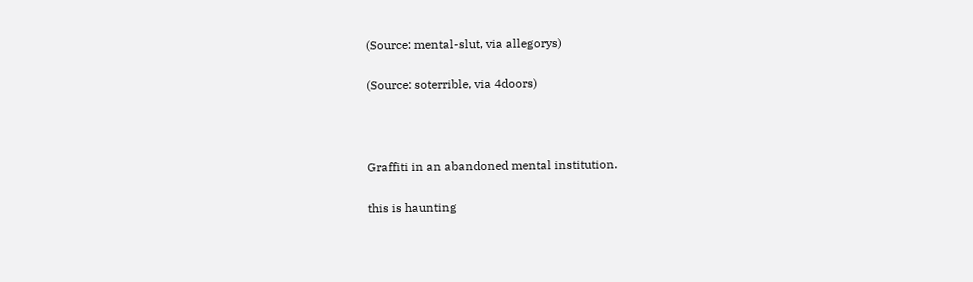(Source: mental-slut, via allegorys)

(Source: soterrible, via 4doors)



Graffiti in an abandoned mental institution.

this is haunting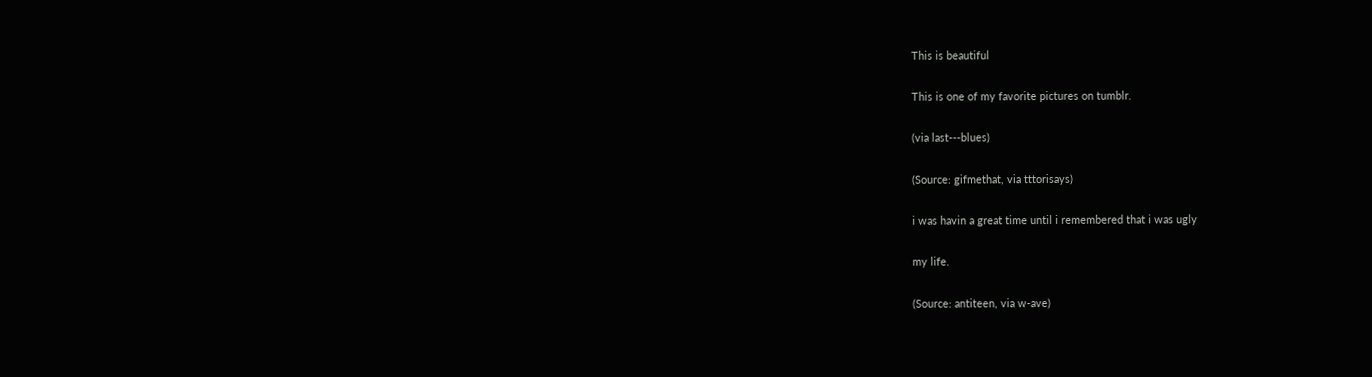This is beautiful

This is one of my favorite pictures on tumblr.

(via last---blues)

(Source: gifmethat, via tttorisays)

i was havin a great time until i remembered that i was ugly

my life.

(Source: antiteen, via w-ave)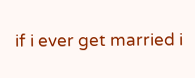if i ever get married i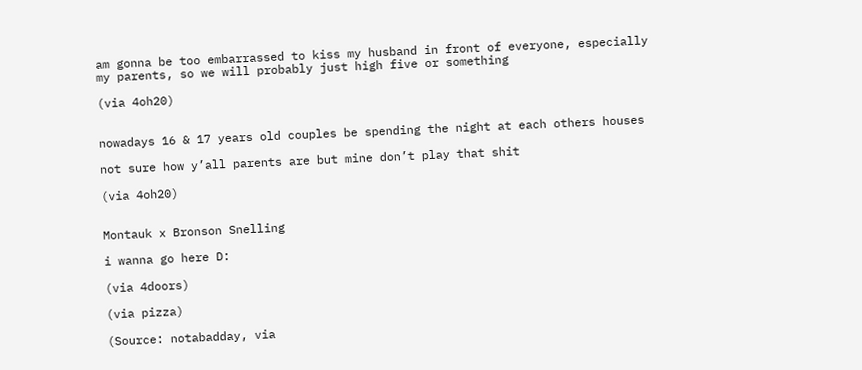am gonna be too embarrassed to kiss my husband in front of everyone, especially my parents, so we will probably just high five or something

(via 4oh20)


nowadays 16 & 17 years old couples be spending the night at each others houses

not sure how y’all parents are but mine don’t play that shit

(via 4oh20)


Montauk x Bronson Snelling

i wanna go here D:

(via 4doors)

(via pizza)

(Source: notabadday, via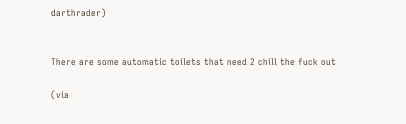darthrader)


There are some automatic toilets that need 2 chill the fuck out

(via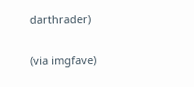darthrader)

(via imgfave)